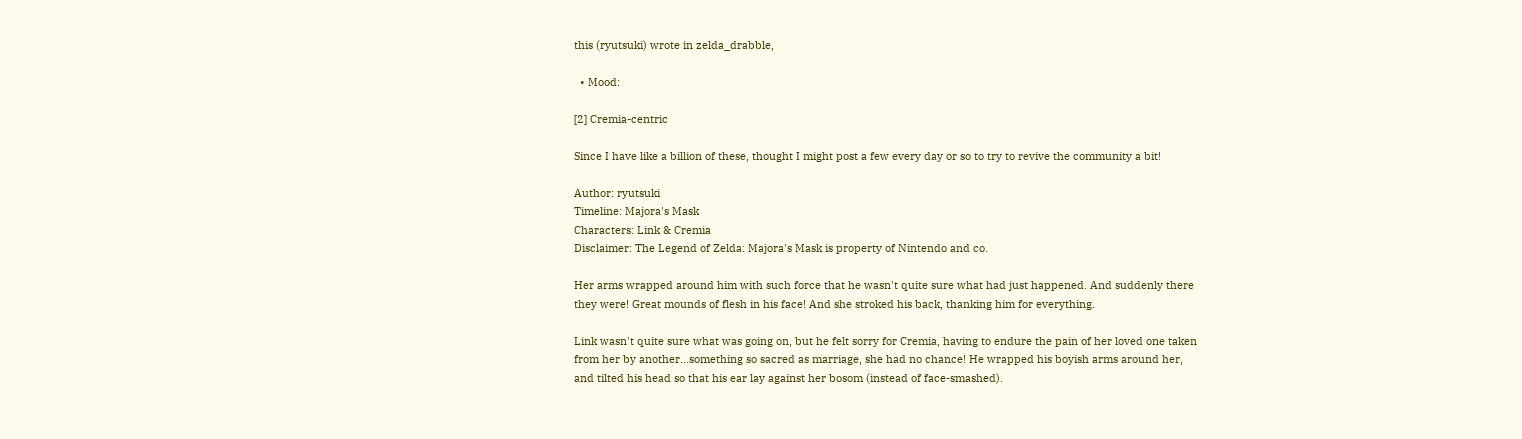this (ryutsuki) wrote in zelda_drabble,

  • Mood:

[2] Cremia-centric

Since I have like a billion of these, thought I might post a few every day or so to try to revive the community a bit!

Author: ryutsuki
Timeline: Majora's Mask
Characters: Link & Cremia
Disclaimer: The Legend of Zelda: Majora's Mask is property of Nintendo and co.

Her arms wrapped around him with such force that he wasn't quite sure what had just happened. And suddenly there they were! Great mounds of flesh in his face! And she stroked his back, thanking him for everything.

Link wasn't quite sure what was going on, but he felt sorry for Cremia, having to endure the pain of her loved one taken from her by another...something so sacred as marriage, she had no chance! He wrapped his boyish arms around her, and tilted his head so that his ear lay against her bosom (instead of face-smashed).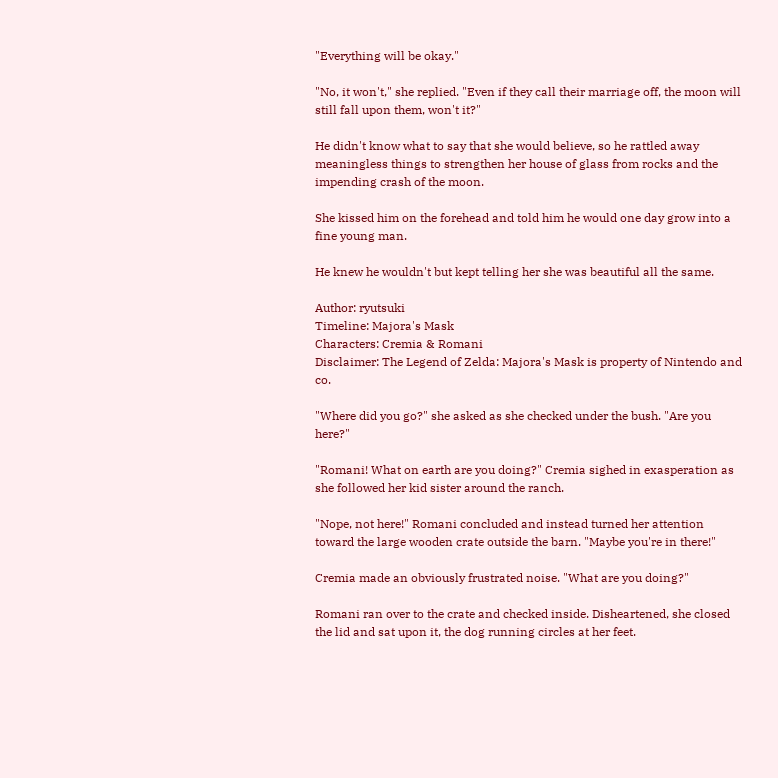"Everything will be okay."

"No, it won't," she replied. "Even if they call their marriage off, the moon will still fall upon them, won't it?"

He didn't know what to say that she would believe, so he rattled away meaningless things to strengthen her house of glass from rocks and the impending crash of the moon.

She kissed him on the forehead and told him he would one day grow into a fine young man.

He knew he wouldn't but kept telling her she was beautiful all the same.

Author: ryutsuki
Timeline: Majora's Mask
Characters: Cremia & Romani
Disclaimer: The Legend of Zelda: Majora's Mask is property of Nintendo and co.

"Where did you go?" she asked as she checked under the bush. "Are you here?"

"Romani! What on earth are you doing?" Cremia sighed in exasperation as she followed her kid sister around the ranch.

"Nope, not here!" Romani concluded and instead turned her attention toward the large wooden crate outside the barn. "Maybe you're in there!"

Cremia made an obviously frustrated noise. "What are you doing?"

Romani ran over to the crate and checked inside. Disheartened, she closed the lid and sat upon it, the dog running circles at her feet.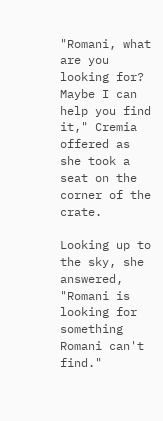"Romani, what are you looking for? Maybe I can help you find it," Cremia offered as she took a seat on the corner of the crate.

Looking up to the sky, she answered, "Romani is looking for something Romani can't find."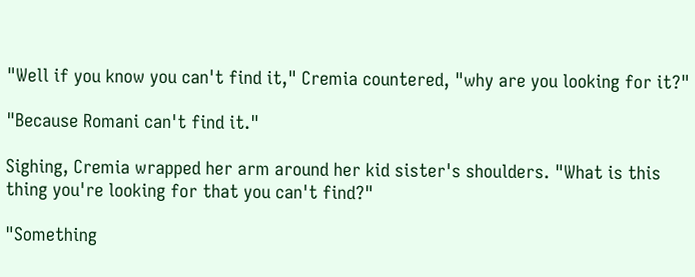"Well if you know you can't find it," Cremia countered, "why are you looking for it?"

"Because Romani can't find it."

Sighing, Cremia wrapped her arm around her kid sister's shoulders. "What is this thing you're looking for that you can't find?"

"Something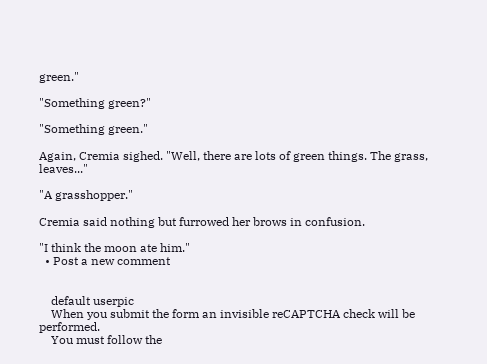green."

"Something green?"

"Something green."

Again, Cremia sighed. "Well, there are lots of green things. The grass, leaves..."

"A grasshopper."

Cremia said nothing but furrowed her brows in confusion.

"I think the moon ate him."
  • Post a new comment


    default userpic
    When you submit the form an invisible reCAPTCHA check will be performed.
    You must follow the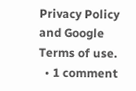Privacy Policy and Google Terms of use.
  • 1 comment